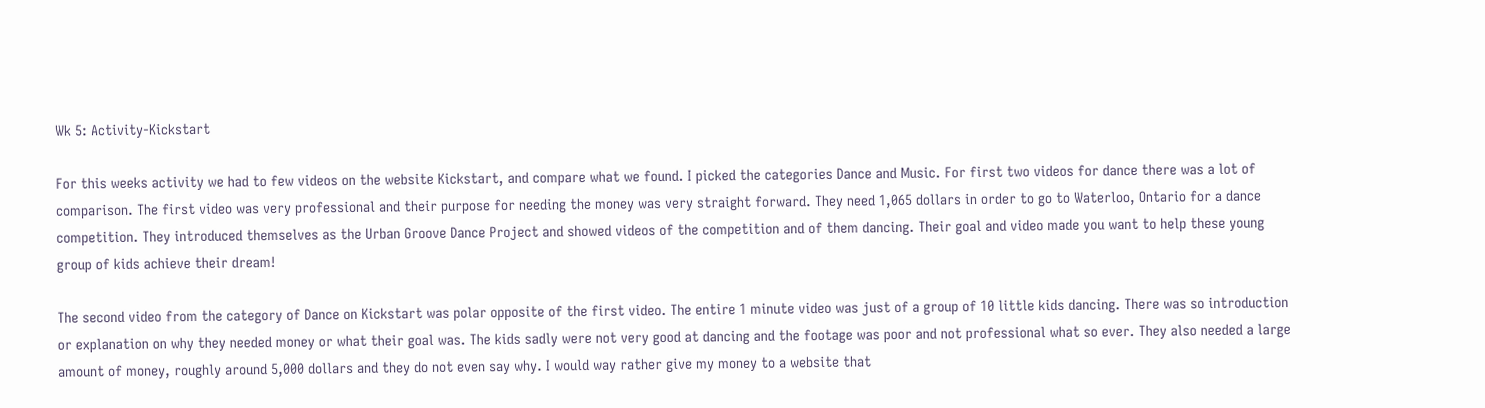Wk 5: Activity-Kickstart

For this weeks activity we had to few videos on the website Kickstart, and compare what we found. I picked the categories Dance and Music. For first two videos for dance there was a lot of comparison. The first video was very professional and their purpose for needing the money was very straight forward. They need 1,065 dollars in order to go to Waterloo, Ontario for a dance competition. They introduced themselves as the Urban Groove Dance Project and showed videos of the competition and of them dancing. Their goal and video made you want to help these young group of kids achieve their dream!

The second video from the category of Dance on Kickstart was polar opposite of the first video. The entire 1 minute video was just of a group of 10 little kids dancing. There was so introduction or explanation on why they needed money or what their goal was. The kids sadly were not very good at dancing and the footage was poor and not professional what so ever. They also needed a large amount of money, roughly around 5,000 dollars and they do not even say why. I would way rather give my money to a website that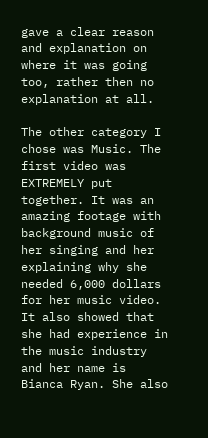gave a clear reason and explanation on where it was going too, rather then no explanation at all.

The other category I chose was Music. The first video was EXTREMELY put together. It was an amazing footage with background music of her singing and her explaining why she needed 6,000 dollars for her music video. It also showed that she had experience in the music industry and her name is Bianca Ryan. She also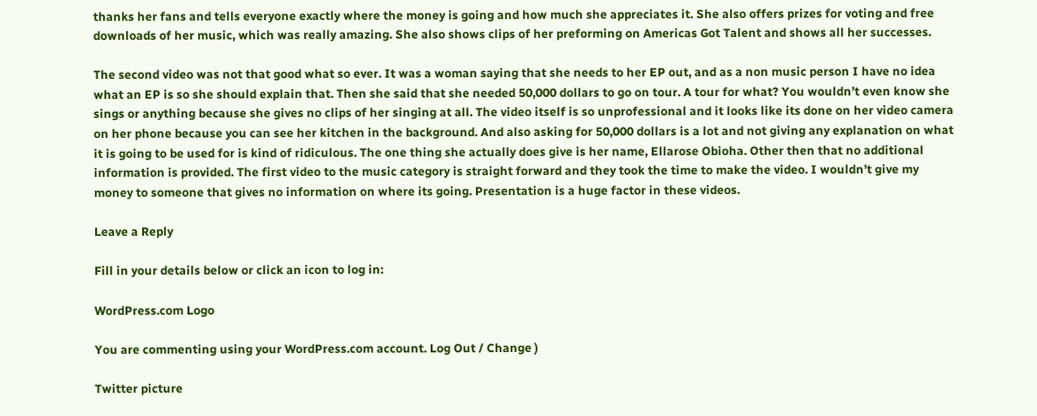thanks her fans and tells everyone exactly where the money is going and how much she appreciates it. She also offers prizes for voting and free downloads of her music, which was really amazing. She also shows clips of her preforming on Americas Got Talent and shows all her successes.

The second video was not that good what so ever. It was a woman saying that she needs to her EP out, and as a non music person I have no idea what an EP is so she should explain that. Then she said that she needed 50,000 dollars to go on tour. A tour for what? You wouldn’t even know she sings or anything because she gives no clips of her singing at all. The video itself is so unprofessional and it looks like its done on her video camera on her phone because you can see her kitchen in the background. And also asking for 50,000 dollars is a lot and not giving any explanation on what it is going to be used for is kind of ridiculous. The one thing she actually does give is her name, Ellarose Obioha. Other then that no additional information is provided. The first video to the music category is straight forward and they took the time to make the video. I wouldn’t give my money to someone that gives no information on where its going. Presentation is a huge factor in these videos.

Leave a Reply

Fill in your details below or click an icon to log in:

WordPress.com Logo

You are commenting using your WordPress.com account. Log Out / Change )

Twitter picture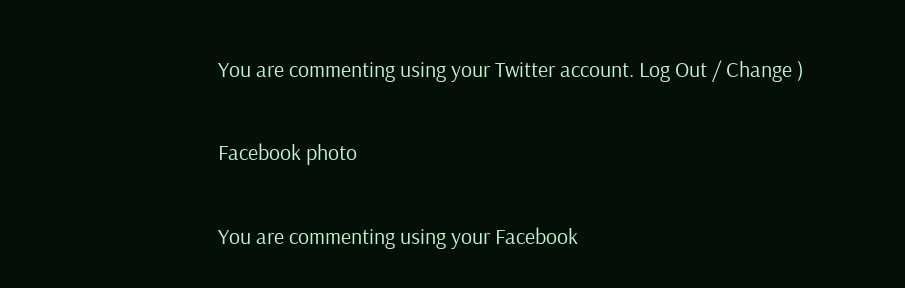You are commenting using your Twitter account. Log Out / Change )

Facebook photo

You are commenting using your Facebook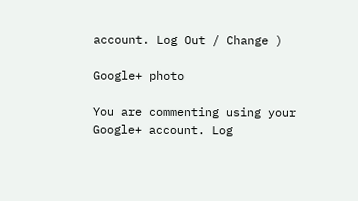account. Log Out / Change )

Google+ photo

You are commenting using your Google+ account. Log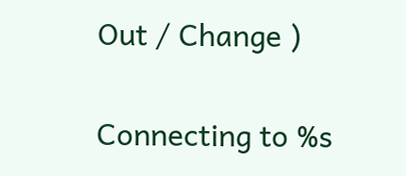Out / Change )

Connecting to %s